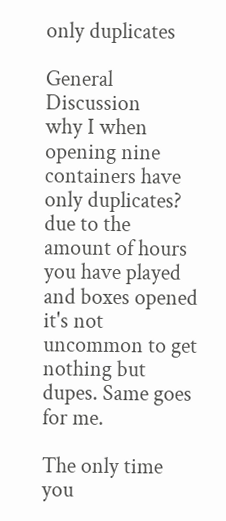only duplicates

General Discussion
why I when opening nine containers have only duplicates?
due to the amount of hours you have played and boxes opened it's not uncommon to get nothing but dupes. Same goes for me.

The only time you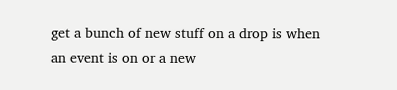get a bunch of new stuff on a drop is when an event is on or a new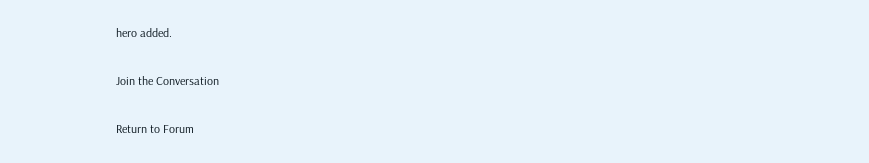hero added.

Join the Conversation

Return to Forum